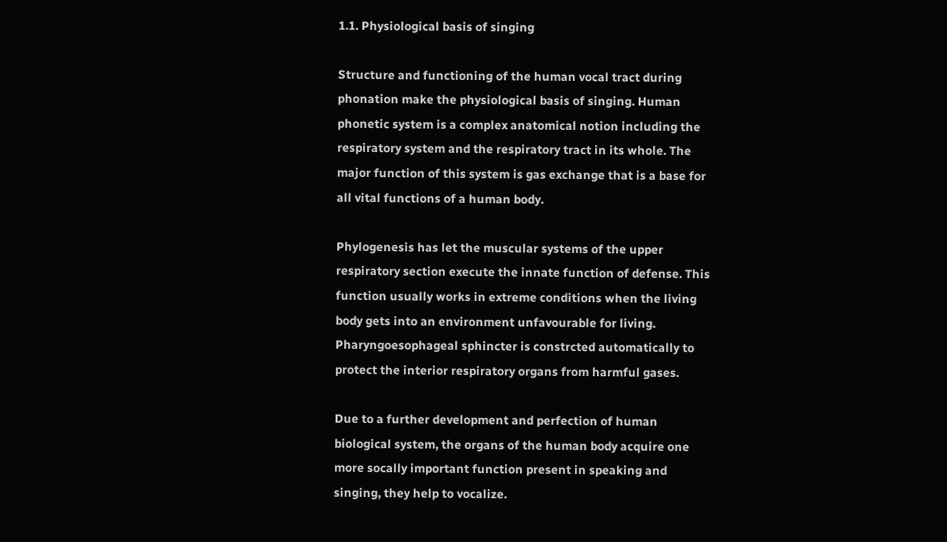1.1. Physiological basis of singing

Structure and functioning of the human vocal tract during phonation make the physiological basis of singing. Human phonetic system is a complex anatomical notion including the respiratory system and the respiratory tract in its whole. The major function of this system is gas exchange that is a base for all vital functions of a human body.

Phylogenesis has let the muscular systems of the upper respiratory section execute the innate function of defense. This function usually works in extreme conditions when the living body gets into an environment unfavourable for living. Pharyngoesophageal sphincter is constrcted automatically to protect the interior respiratory organs from harmful gases.

Due to a further development and perfection of human biological system, the organs of the human body acquire one more socally important function present in speaking and singing, they help to vocalize.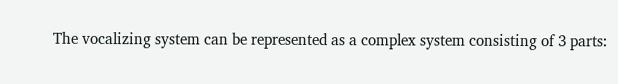The vocalizing system can be represented as a complex system consisting of 3 parts: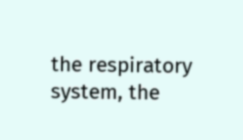the respiratory system, the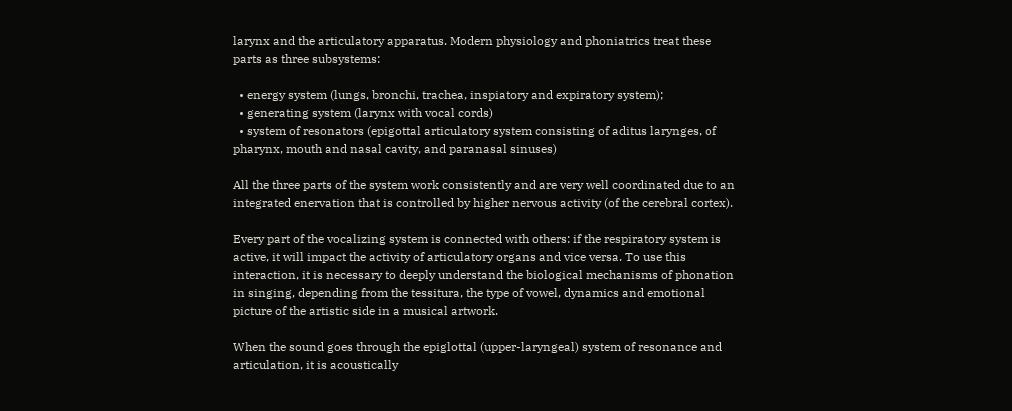larynx and the articulatory apparatus. Modern physiology and phoniatrics treat these parts as three subsystems:

  • energy system (lungs, bronchi, trachea, inspiatory and expiratory system);
  • generating system (larynx with vocal cords)
  • system of resonators (epigottal articulatory system consisting of aditus larynges, of pharynx, mouth and nasal cavity, and paranasal sinuses)

All the three parts of the system work consistently and are very well coordinated due to an integrated enervation that is controlled by higher nervous activity (of the cerebral cortex).

Every part of the vocalizing system is connected with others: if the respiratory system is active, it will impact the activity of articulatory organs and vice versa. To use this interaction, it is necessary to deeply understand the biological mechanisms of phonation in singing, depending from the tessitura, the type of vowel, dynamics and emotional picture of the artistic side in a musical artwork.

When the sound goes through the epiglottal (upper-laryngeal) system of resonance and articulation, it is acoustically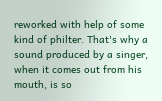reworked with help of some kind of philter. That's why a sound produced by a singer, when it comes out from his mouth, is so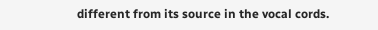different from its source in the vocal cords.